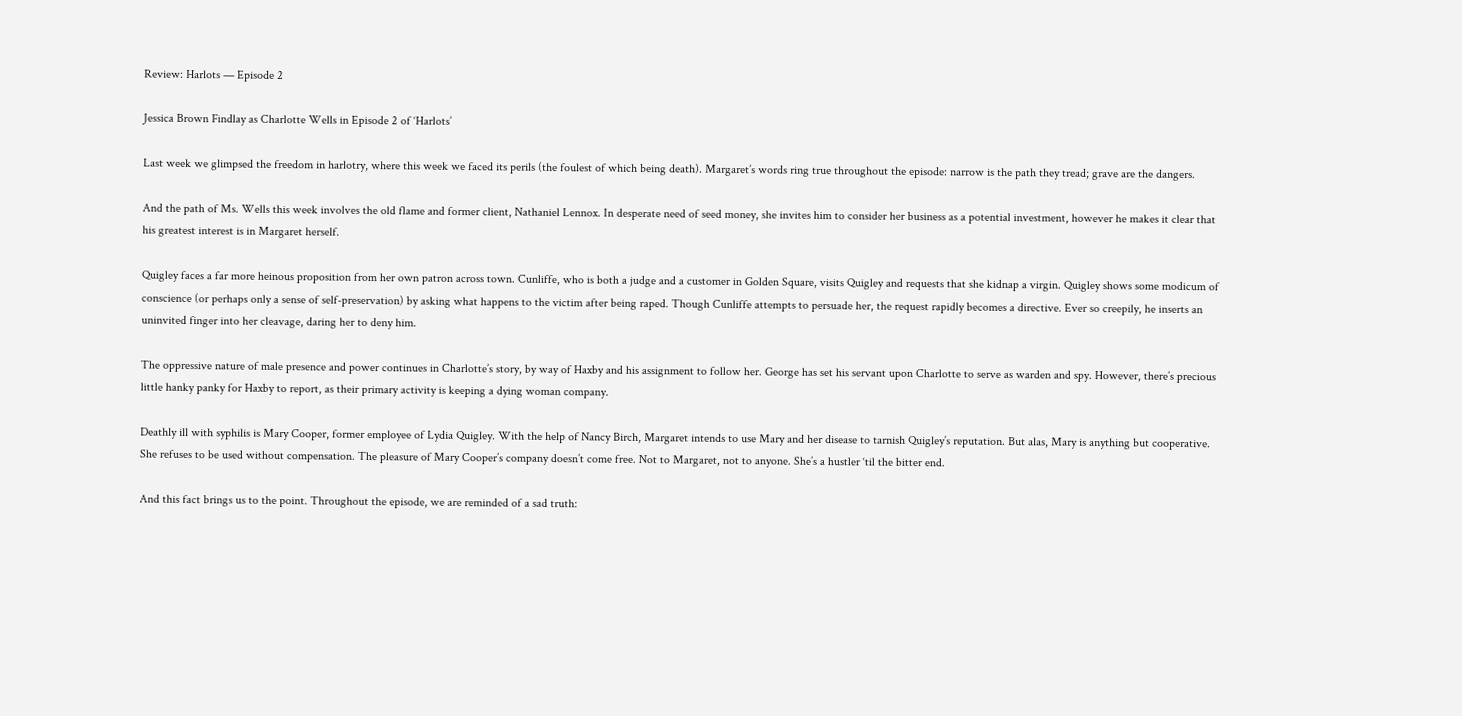Review: Harlots — Episode 2

Jessica Brown Findlay as Charlotte Wells in Episode 2 of ‘Harlots’

Last week we glimpsed the freedom in harlotry, where this week we faced its perils (the foulest of which being death). Margaret’s words ring true throughout the episode: narrow is the path they tread; grave are the dangers.

And the path of Ms. Wells this week involves the old flame and former client, Nathaniel Lennox. In desperate need of seed money, she invites him to consider her business as a potential investment, however he makes it clear that his greatest interest is in Margaret herself.

Quigley faces a far more heinous proposition from her own patron across town. Cunliffe, who is both a judge and a customer in Golden Square, visits Quigley and requests that she kidnap a virgin. Quigley shows some modicum of conscience (or perhaps only a sense of self-preservation) by asking what happens to the victim after being raped. Though Cunliffe attempts to persuade her, the request rapidly becomes a directive. Ever so creepily, he inserts an uninvited finger into her cleavage, daring her to deny him.

The oppressive nature of male presence and power continues in Charlotte’s story, by way of Haxby and his assignment to follow her. George has set his servant upon Charlotte to serve as warden and spy. However, there’s precious little hanky panky for Haxby to report, as their primary activity is keeping a dying woman company.

Deathly ill with syphilis is Mary Cooper, former employee of Lydia Quigley. With the help of Nancy Birch, Margaret intends to use Mary and her disease to tarnish Quigley’s reputation. But alas, Mary is anything but cooperative. She refuses to be used without compensation. The pleasure of Mary Cooper’s company doesn’t come free. Not to Margaret, not to anyone. She’s a hustler ‘til the bitter end.

And this fact brings us to the point. Throughout the episode, we are reminded of a sad truth: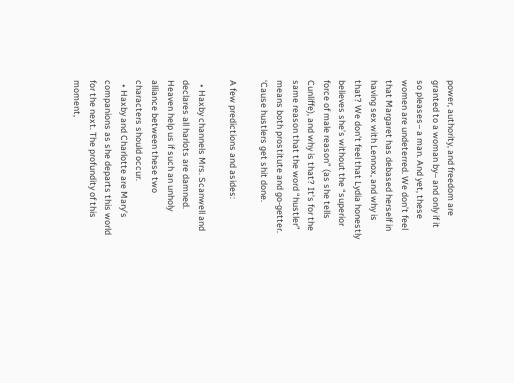power, authority, and freedom are granted to a woman by– and only if it so pleases– a man. And yet, these women are undeterred. We don’t feel that Margaret has debased herself in having sex with Lennox, and why is that? We don’t feel that Lydia honestly believes she’s without the “superior force of male reason” (as she tells Cunliffe), and why is that? It’s for the same reason that the word “hustler” means both prostitute and go-getter. ‘Cause hustlers get shit done.

A few predictions and asides:

  • Haxby channels Mrs. Scanwell and declares all harlots are damned. Heaven help us if such an unholy alliance between these two characters should occur.
  • Haxby and Charlotte are Mary’s companions as she departs this world for the next. The profundity of this moment,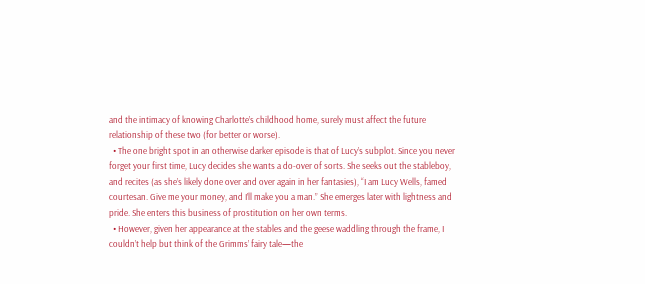and the intimacy of knowing Charlotte’s childhood home, surely must affect the future relationship of these two (for better or worse).
  • The one bright spot in an otherwise darker episode is that of Lucy’s subplot. Since you never forget your first time, Lucy decides she wants a do-over of sorts. She seeks out the stableboy, and recites (as she’s likely done over and over again in her fantasies), “I am Lucy Wells, famed courtesan. Give me your money, and I’ll make you a man.” She emerges later with lightness and pride. She enters this business of prostitution on her own terms.
  • However, given her appearance at the stables and the geese waddling through the frame, I couldn’t help but think of the Grimms’ fairy tale—the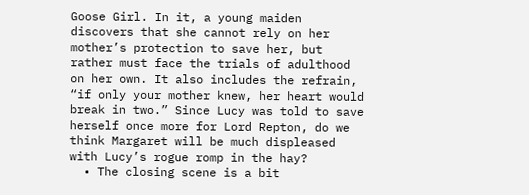Goose Girl. In it, a young maiden discovers that she cannot rely on her mother’s protection to save her, but rather must face the trials of adulthood on her own. It also includes the refrain, “if only your mother knew, her heart would break in two.” Since Lucy was told to save herself once more for Lord Repton, do we think Margaret will be much displeased with Lucy’s rogue romp in the hay?
  • The closing scene is a bit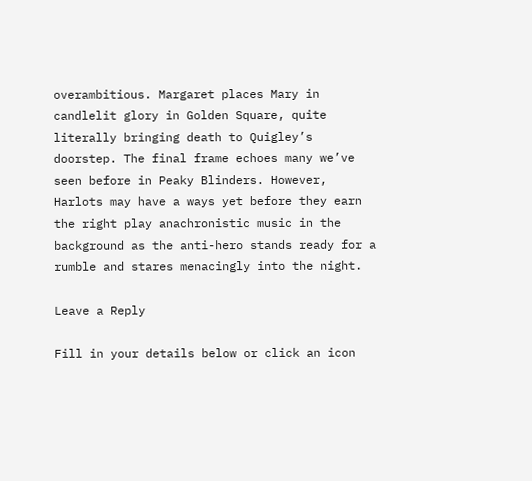overambitious. Margaret places Mary in candlelit glory in Golden Square, quite literally bringing death to Quigley’s doorstep. The final frame echoes many we’ve seen before in Peaky Blinders. However, Harlots may have a ways yet before they earn the right play anachronistic music in the background as the anti-hero stands ready for a rumble and stares menacingly into the night.

Leave a Reply

Fill in your details below or click an icon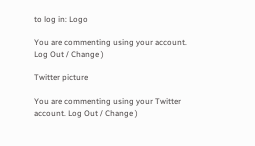to log in: Logo

You are commenting using your account. Log Out / Change )

Twitter picture

You are commenting using your Twitter account. Log Out / Change )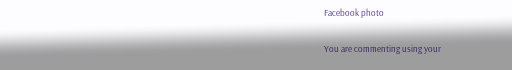Facebook photo

You are commenting using your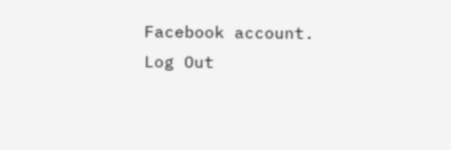Facebook account. Log Out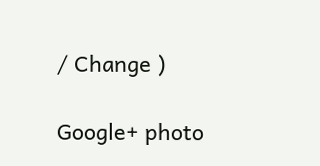/ Change )

Google+ photo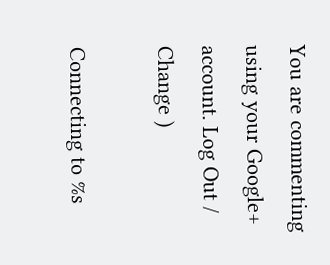You are commenting using your Google+ account. Log Out / Change )

Connecting to %s